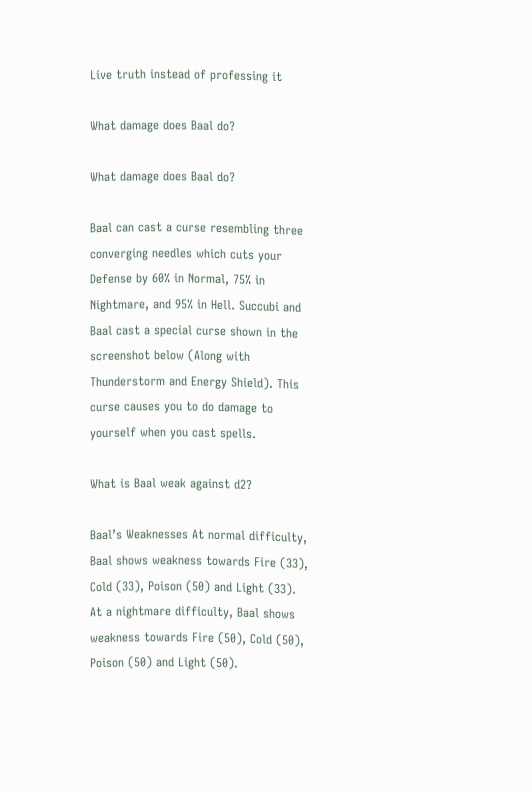Live truth instead of professing it

What damage does Baal do?

What damage does Baal do?

Baal can cast a curse resembling three converging needles which cuts your Defense by 60% in Normal, 75% in Nightmare, and 95% in Hell. Succubi and Baal cast a special curse shown in the screenshot below (Along with Thunderstorm and Energy Shield). This curse causes you to do damage to yourself when you cast spells.

What is Baal weak against d2?

Baal’s Weaknesses At normal difficulty, Baal shows weakness towards Fire (33), Cold (33), Poison (50) and Light (33). At a nightmare difficulty, Baal shows weakness towards Fire (50), Cold (50), Poison (50) and Light (50).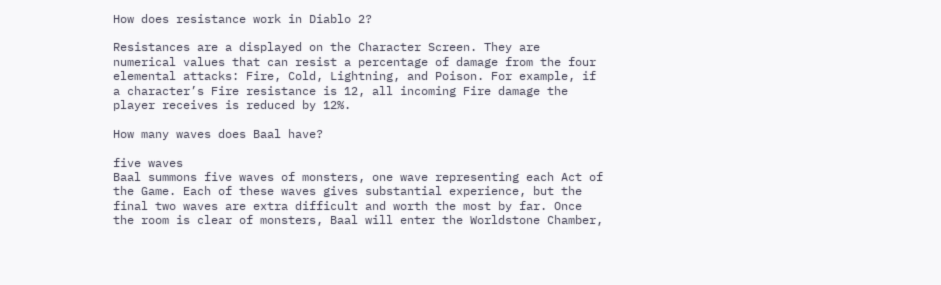How does resistance work in Diablo 2?

Resistances are a displayed on the Character Screen. They are numerical values that can resist a percentage of damage from the four elemental attacks: Fire, Cold, Lightning, and Poison. For example, if a character’s Fire resistance is 12, all incoming Fire damage the player receives is reduced by 12%.

How many waves does Baal have?

five waves
Baal summons five waves of monsters, one wave representing each Act of the Game. Each of these waves gives substantial experience, but the final two waves are extra difficult and worth the most by far. Once the room is clear of monsters, Baal will enter the Worldstone Chamber,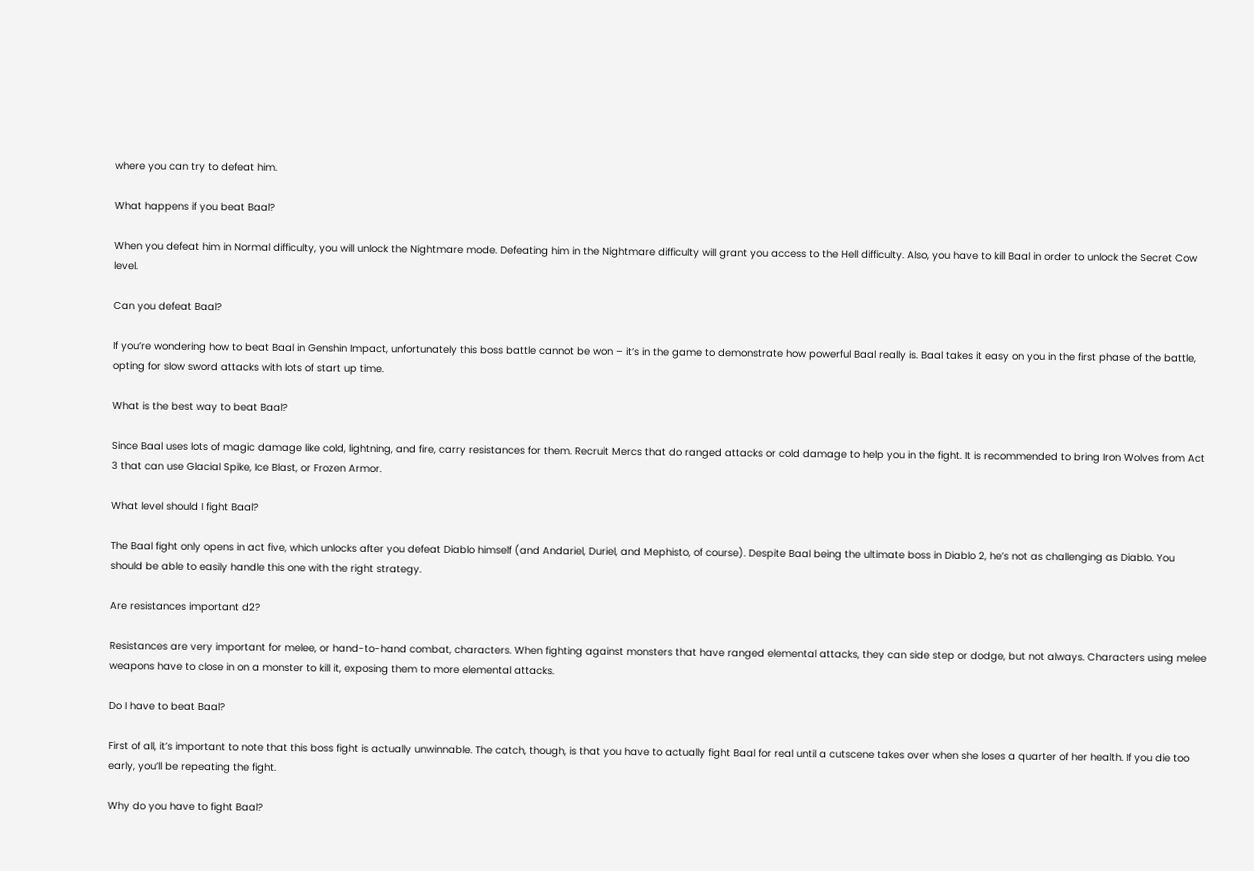where you can try to defeat him.

What happens if you beat Baal?

When you defeat him in Normal difficulty, you will unlock the Nightmare mode. Defeating him in the Nightmare difficulty will grant you access to the Hell difficulty. Also, you have to kill Baal in order to unlock the Secret Cow level.

Can you defeat Baal?

If you’re wondering how to beat Baal in Genshin Impact, unfortunately this boss battle cannot be won – it’s in the game to demonstrate how powerful Baal really is. Baal takes it easy on you in the first phase of the battle, opting for slow sword attacks with lots of start up time.

What is the best way to beat Baal?

Since Baal uses lots of magic damage like cold, lightning, and fire, carry resistances for them. Recruit Mercs that do ranged attacks or cold damage to help you in the fight. It is recommended to bring Iron Wolves from Act 3 that can use Glacial Spike, Ice Blast, or Frozen Armor.

What level should I fight Baal?

The Baal fight only opens in act five, which unlocks after you defeat Diablo himself (and Andariel, Duriel, and Mephisto, of course). Despite Baal being the ultimate boss in Diablo 2, he’s not as challenging as Diablo. You should be able to easily handle this one with the right strategy.

Are resistances important d2?

Resistances are very important for melee, or hand-to-hand combat, characters. When fighting against monsters that have ranged elemental attacks, they can side step or dodge, but not always. Characters using melee weapons have to close in on a monster to kill it, exposing them to more elemental attacks.

Do I have to beat Baal?

First of all, it’s important to note that this boss fight is actually unwinnable. The catch, though, is that you have to actually fight Baal for real until a cutscene takes over when she loses a quarter of her health. If you die too early, you’ll be repeating the fight.

Why do you have to fight Baal?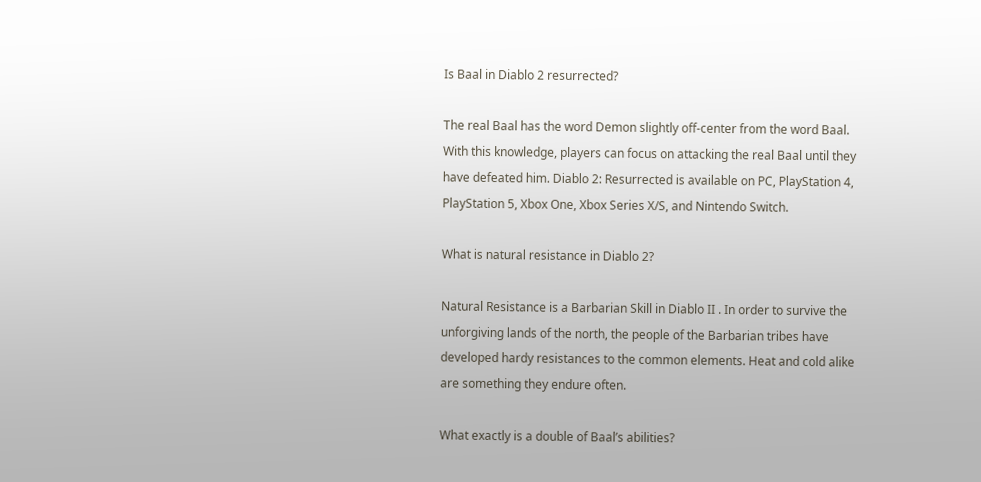Is Baal in Diablo 2 resurrected?

The real Baal has the word Demon slightly off-center from the word Baal. With this knowledge, players can focus on attacking the real Baal until they have defeated him. Diablo 2: Resurrected is available on PC, PlayStation 4, PlayStation 5, Xbox One, Xbox Series X/S, and Nintendo Switch.

What is natural resistance in Diablo 2?

Natural Resistance is a Barbarian Skill in Diablo II . In order to survive the unforgiving lands of the north, the people of the Barbarian tribes have developed hardy resistances to the common elements. Heat and cold alike are something they endure often.

What exactly is a double of Baal’s abilities?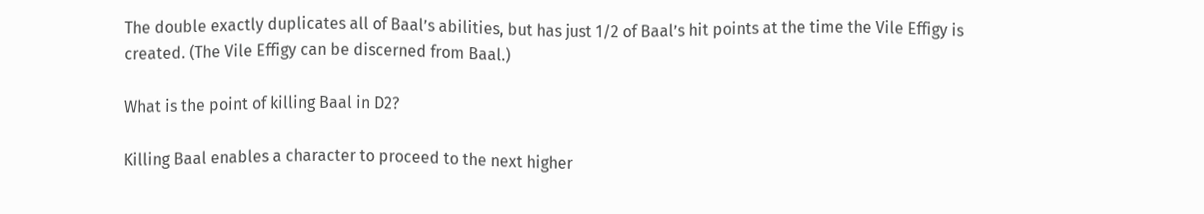The double exactly duplicates all of Baal’s abilities, but has just 1/2 of Baal’s hit points at the time the Vile Effigy is created. (The Vile Effigy can be discerned from Baal.)

What is the point of killing Baal in D2?

Killing Baal enables a character to proceed to the next higher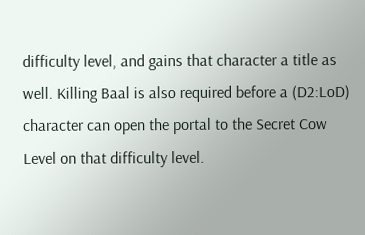difficulty level, and gains that character a title as well. Killing Baal is also required before a (D2:LoD) character can open the portal to the Secret Cow Level on that difficulty level.